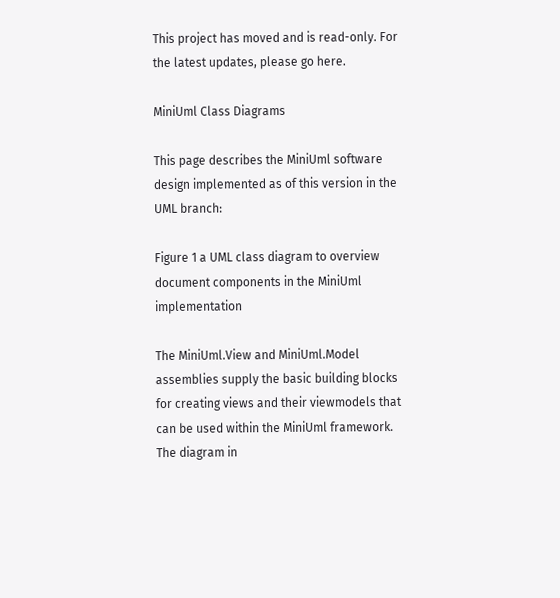This project has moved and is read-only. For the latest updates, please go here.

MiniUml Class Diagrams

This page describes the MiniUml software design implemented as of this version in the UML branch:

Figure 1 a UML class diagram to overview document components in the MiniUml implementation

The MiniUml.View and MiniUml.Model assemblies supply the basic building blocks for creating views and their viewmodels that can be used within the MiniUml framework. The diagram in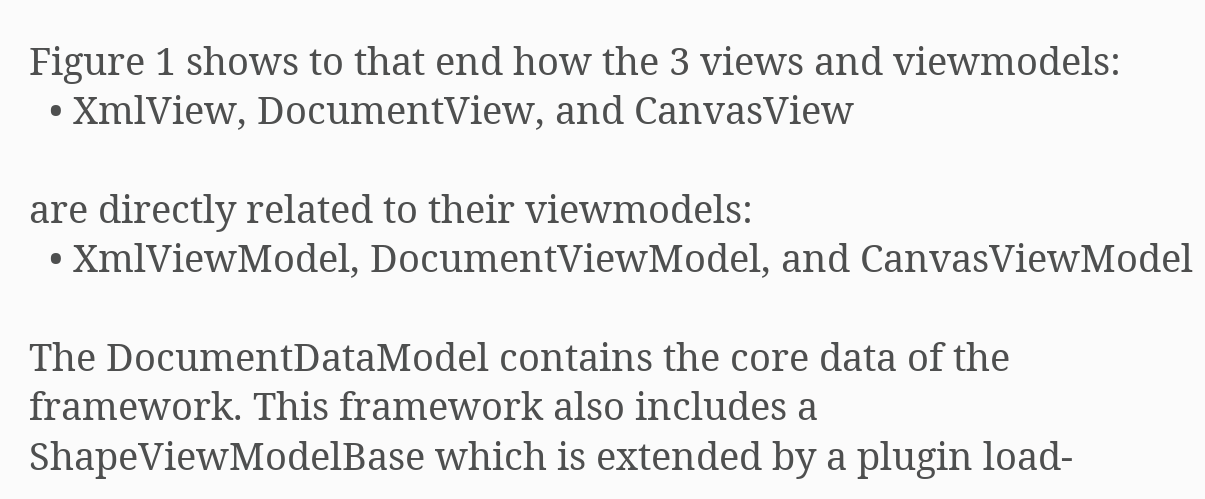Figure 1 shows to that end how the 3 views and viewmodels:
  • XmlView, DocumentView, and CanvasView

are directly related to their viewmodels:
  • XmlViewModel, DocumentViewModel, and CanvasViewModel

The DocumentDataModel contains the core data of the framework. This framework also includes a ShapeViewModelBase which is extended by a plugin load-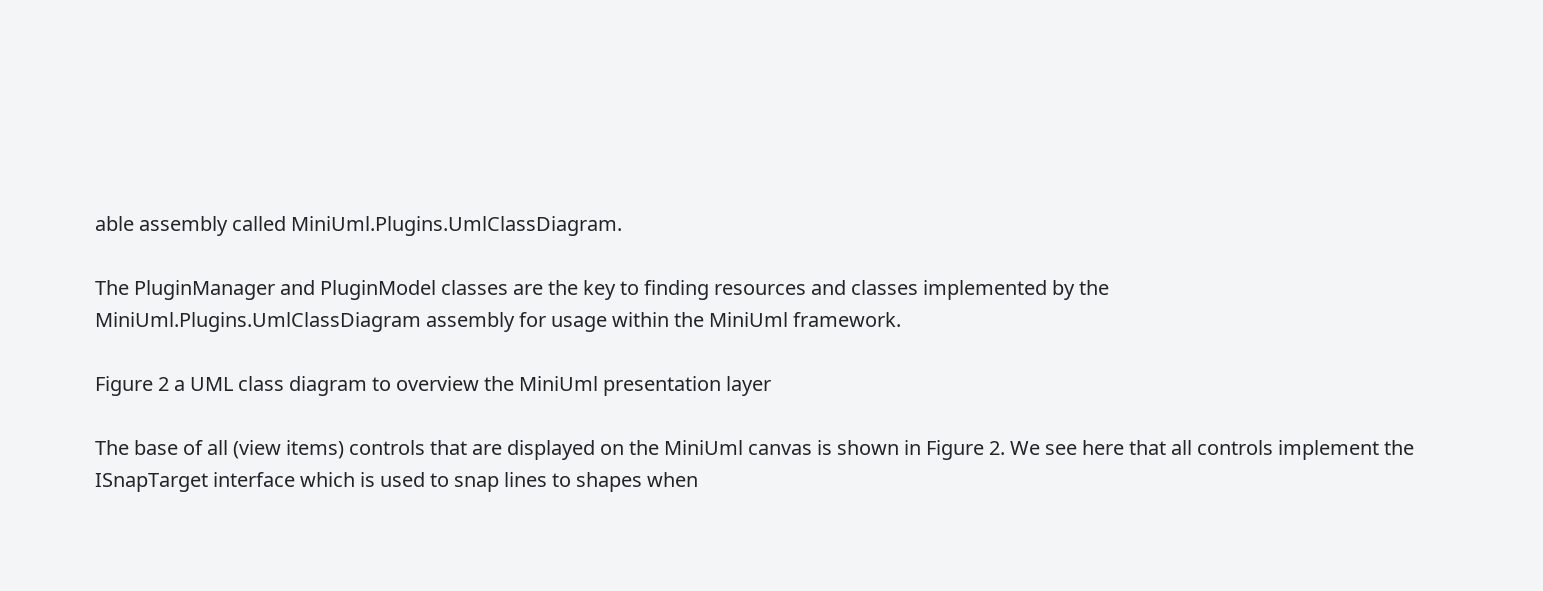able assembly called MiniUml.Plugins.UmlClassDiagram.

The PluginManager and PluginModel classes are the key to finding resources and classes implemented by the MiniUml.Plugins.UmlClassDiagram assembly for usage within the MiniUml framework.

Figure 2 a UML class diagram to overview the MiniUml presentation layer

The base of all (view items) controls that are displayed on the MiniUml canvas is shown in Figure 2. We see here that all controls implement the ISnapTarget interface which is used to snap lines to shapes when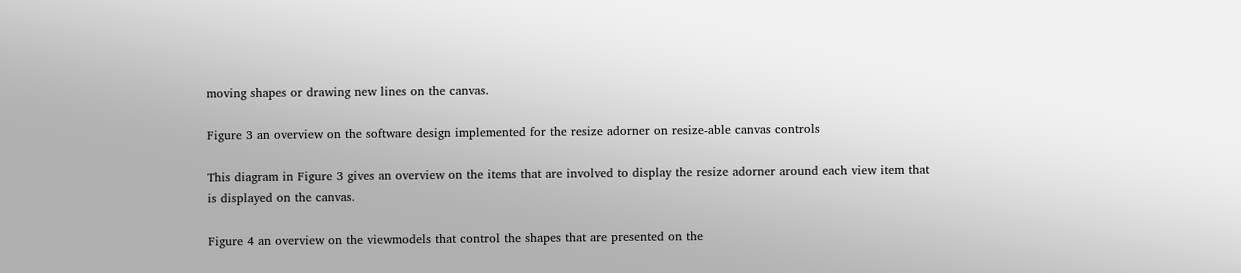moving shapes or drawing new lines on the canvas.

Figure 3 an overview on the software design implemented for the resize adorner on resize-able canvas controls

This diagram in Figure 3 gives an overview on the items that are involved to display the resize adorner around each view item that is displayed on the canvas.

Figure 4 an overview on the viewmodels that control the shapes that are presented on the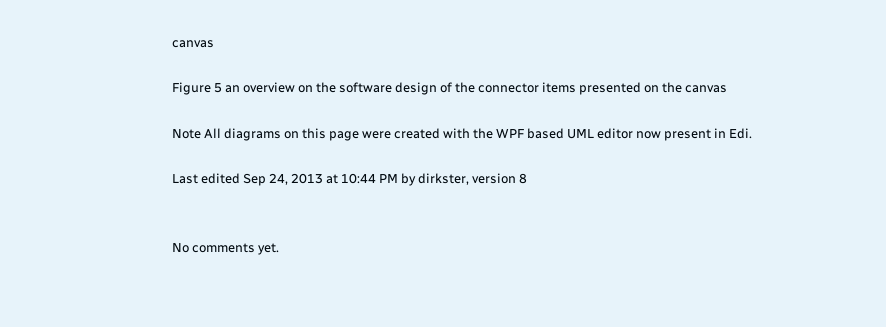canvas

Figure 5 an overview on the software design of the connector items presented on the canvas

Note All diagrams on this page were created with the WPF based UML editor now present in Edi.

Last edited Sep 24, 2013 at 10:44 PM by dirkster, version 8


No comments yet.